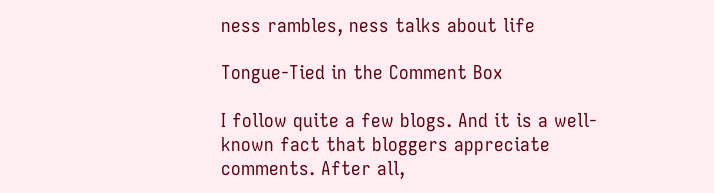ness rambles, ness talks about life

Tongue-Tied in the Comment Box

I follow quite a few blogs. And it is a well-known fact that bloggers appreciate comments. After all,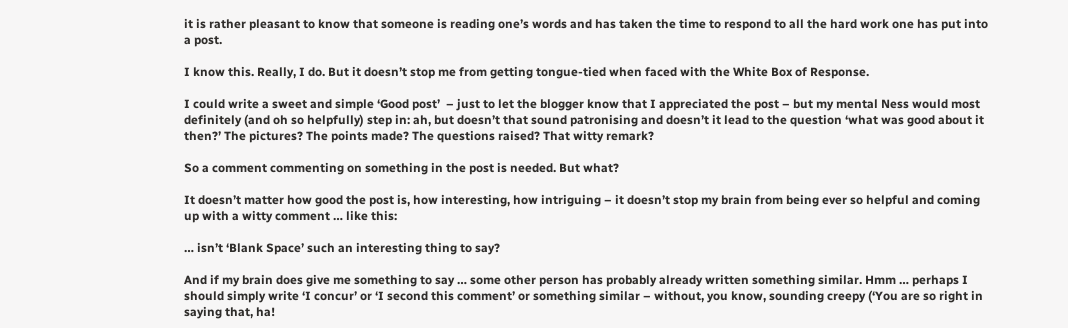it is rather pleasant to know that someone is reading one’s words and has taken the time to respond to all the hard work one has put into a post.

I know this. Really, I do. But it doesn’t stop me from getting tongue-tied when faced with the White Box of Response.

I could write a sweet and simple ‘Good post’  – just to let the blogger know that I appreciated the post – but my mental Ness would most definitely (and oh so helpfully) step in: ah, but doesn’t that sound patronising and doesn’t it lead to the question ‘what was good about it then?’ The pictures? The points made? The questions raised? That witty remark?

So a comment commenting on something in the post is needed. But what?

It doesn’t matter how good the post is, how interesting, how intriguing – it doesn’t stop my brain from being ever so helpful and coming up with a witty comment … like this:

… isn’t ‘Blank Space’ such an interesting thing to say?

And if my brain does give me something to say … some other person has probably already written something similar. Hmm … perhaps I should simply write ‘I concur’ or ‘I second this comment’ or something similar – without, you know, sounding creepy (‘You are so right in saying that, ha!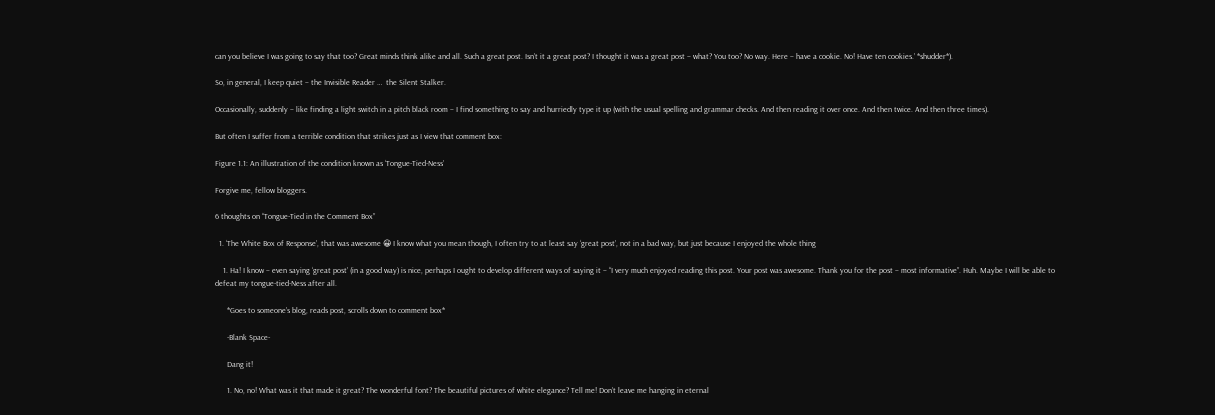can you believe I was going to say that too? Great minds think alike and all. Such a great post. Isn’t it a great post? I thought it was a great post – what? You too? No way. Here – have a cookie. No! Have ten cookies.’ *shudder*).

So, in general, I keep quiet – the Invisible Reader …  the Silent Stalker.

Occasionally, suddenly – like finding a light switch in a pitch black room – I find something to say and hurriedly type it up (with the usual spelling and grammar checks. And then reading it over once. And then twice. And then three times).

But often I suffer from a terrible condition that strikes just as I view that comment box:

Figure 1.1: An illustration of the condition known as ‘Tongue-Tied-Ness’

Forgive me, fellow bloggers.

6 thoughts on “Tongue-Tied in the Comment Box”

  1. ‘The White Box of Response’, that was awesome 😀 I know what you mean though, I often try to at least say ‘great post’, not in a bad way, but just because I enjoyed the whole thing

    1. Ha! I know – even saying ‘great post’ (in a good way) is nice, perhaps I ought to develop different ways of saying it – “I very much enjoyed reading this post. Your post was awesome. Thank you for the post – most informative”. Huh. Maybe I will be able to defeat my tongue-tied-Ness after all.

      *Goes to someone’s blog, reads post, scrolls down to comment box*

      -Blank Space-

      Dang it!

      1. No, no! What was it that made it great? The wonderful font? The beautiful pictures of white elegance? Tell me! Don’t leave me hanging in eternal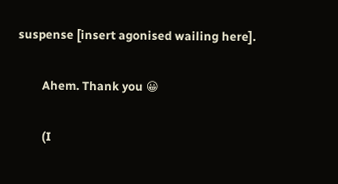suspense [insert agonised wailing here].

        Ahem. Thank you 😀

        (I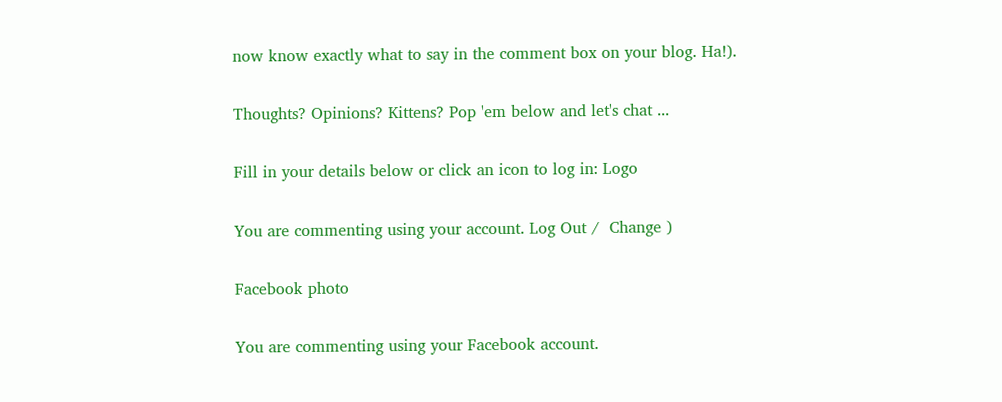now know exactly what to say in the comment box on your blog. Ha!).

Thoughts? Opinions? Kittens? Pop 'em below and let's chat ...

Fill in your details below or click an icon to log in: Logo

You are commenting using your account. Log Out /  Change )

Facebook photo

You are commenting using your Facebook account.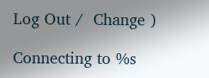Log Out /  Change )

Connecting to %s